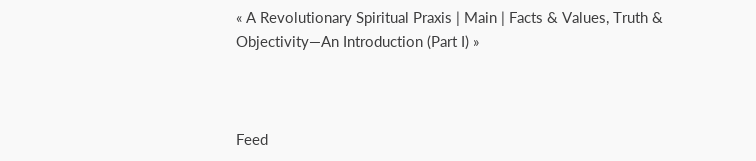« A Revolutionary Spiritual Praxis | Main | Facts & Values, Truth & Objectivity—An Introduction (Part I) »



Feed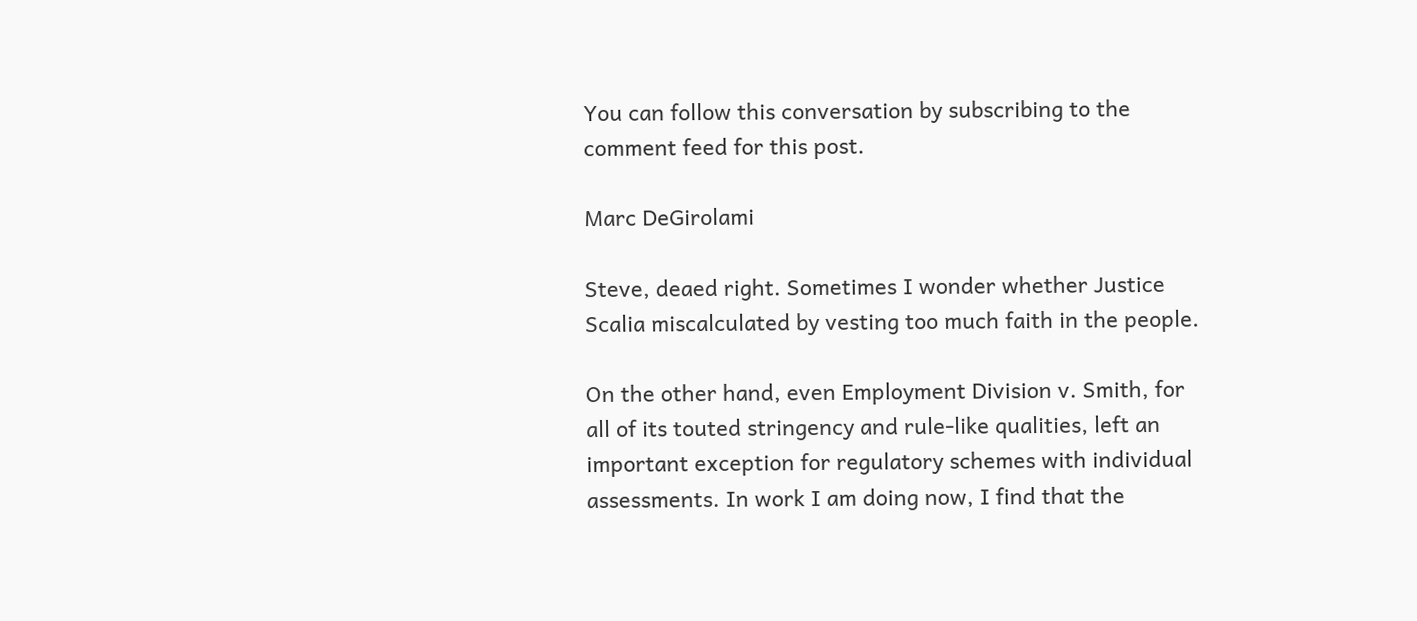You can follow this conversation by subscribing to the comment feed for this post.

Marc DeGirolami

Steve, deaed right. Sometimes I wonder whether Justice Scalia miscalculated by vesting too much faith in the people.

On the other hand, even Employment Division v. Smith, for all of its touted stringency and rule-like qualities, left an important exception for regulatory schemes with individual assessments. In work I am doing now, I find that the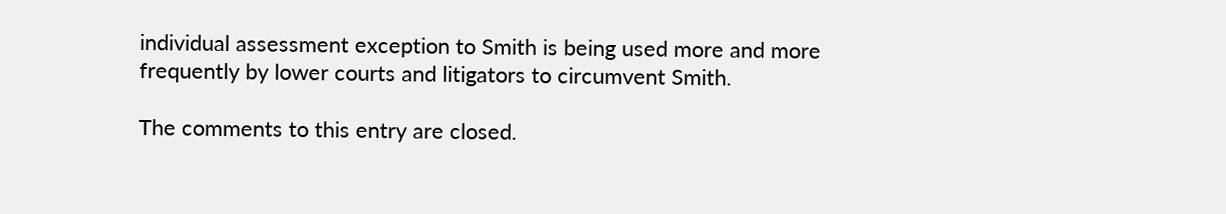individual assessment exception to Smith is being used more and more frequently by lower courts and litigators to circumvent Smith.

The comments to this entry are closed.